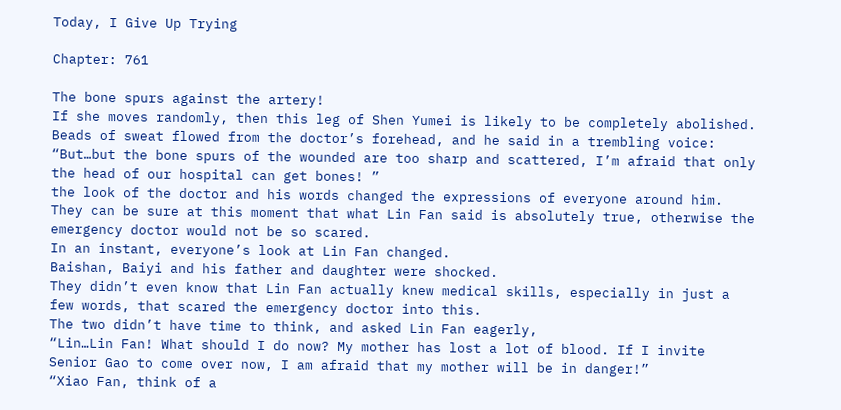Today, I Give Up Trying

Chapter: 761

The bone spurs against the artery!
If she moves randomly, then this leg of Shen Yumei is likely to be completely abolished.
Beads of sweat flowed from the doctor’s forehead, and he said in a trembling voice:
“But…but the bone spurs of the wounded are too sharp and scattered, I’m afraid that only the head of our hospital can get bones! ”
the look of the doctor and his words changed the expressions of everyone around him.
They can be sure at this moment that what Lin Fan said is absolutely true, otherwise the emergency doctor would not be so scared.
In an instant, everyone’s look at Lin Fan changed.
Baishan, Baiyi and his father and daughter were shocked.
They didn’t even know that Lin Fan actually knew medical skills, especially in just a few words, that scared the emergency doctor into this.
The two didn’t have time to think, and asked Lin Fan eagerly,
“Lin…Lin Fan! What should I do now? My mother has lost a lot of blood. If I invite Senior Gao to come over now, I am afraid that my mother will be in danger!”
“Xiao Fan, think of a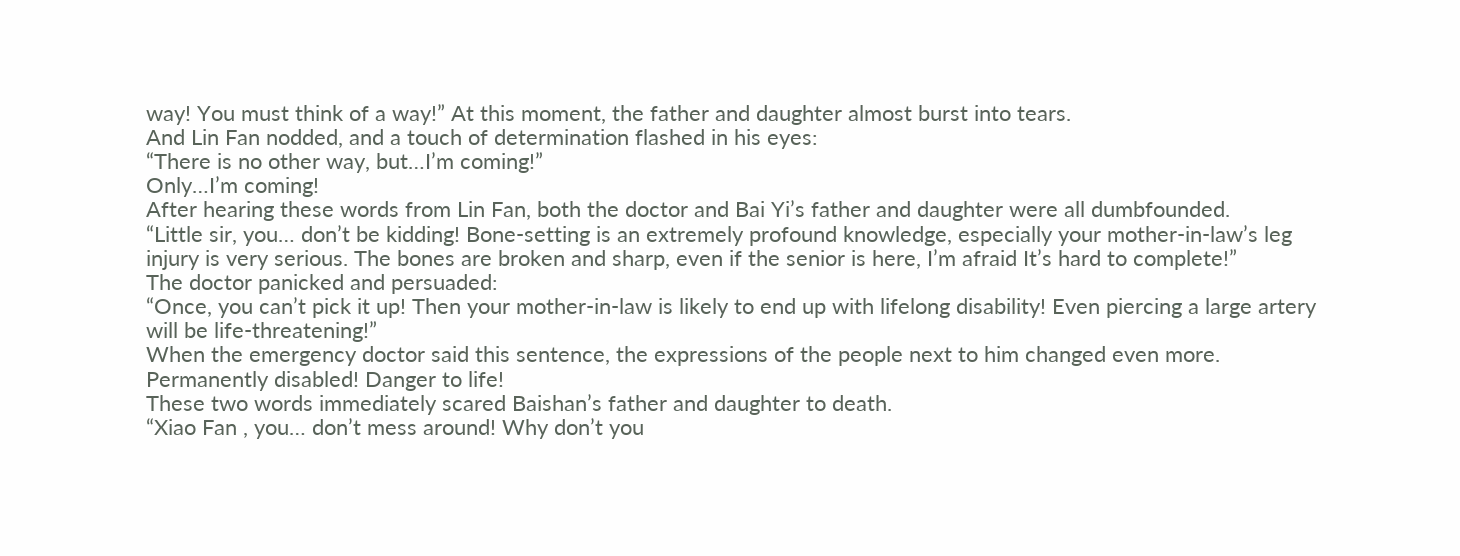way! You must think of a way!” At this moment, the father and daughter almost burst into tears.
And Lin Fan nodded, and a touch of determination flashed in his eyes:
“There is no other way, but…I’m coming!”
Only…I’m coming!
After hearing these words from Lin Fan, both the doctor and Bai Yi’s father and daughter were all dumbfounded.
“Little sir, you… don’t be kidding! Bone-setting is an extremely profound knowledge, especially your mother-in-law’s leg injury is very serious. The bones are broken and sharp, even if the senior is here, I’m afraid It’s hard to complete!”
The doctor panicked and persuaded:
“Once, you can’t pick it up! Then your mother-in-law is likely to end up with lifelong disability! Even piercing a large artery will be life-threatening!”
When the emergency doctor said this sentence, the expressions of the people next to him changed even more.
Permanently disabled! Danger to life!
These two words immediately scared Baishan’s father and daughter to death.
“Xiao Fan , you… don’t mess around! Why don’t you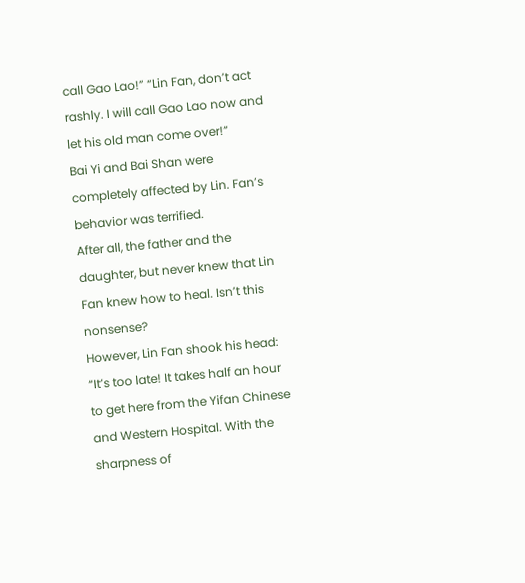call Gao Lao!” “Lin Fan, don’t act rashly. I will call Gao Lao now and let his old man come over!”
Bai Yi and Bai Shan were completely affected by Lin. Fan’s behavior was terrified.
After all, the father and the daughter, but never knew that Lin Fan knew how to heal. Isn’t this nonsense?
However, Lin Fan shook his head:
“It’s too late! It takes half an hour to get here from the Yifan Chinese and Western Hospital. With the sharpness of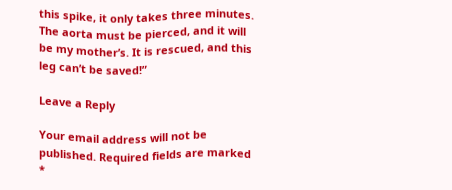this spike, it only takes three minutes. The aorta must be pierced, and it will be my mother’s. It is rescued, and this leg can’t be saved!”

Leave a Reply

Your email address will not be published. Required fields are marked *